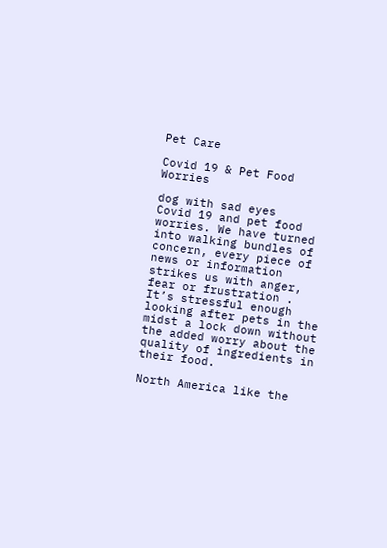Pet Care

Covid 19 & Pet Food Worries

dog with sad eyes
Covid 19 and pet food worries. We have turned into walking bundles of concern, every piece of news or information strikes us with anger, fear or frustration . It’s stressful enough looking after pets in the midst a lock down without the added worry about the quality of ingredients in their food.

North America like the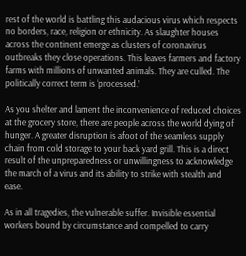rest of the world is battling this audacious virus which respects no borders, race, religion or ethnicity. As slaughter houses across the continent emerge as clusters of coronavirus outbreaks they close operations. This leaves farmers and factory farms with millions of unwanted animals. They are culled. The politically correct term is ‘processed.’

As you shelter and lament the inconvenience of reduced choices at the grocery store, there are people across the world dying of hunger. A greater disruption is afoot of the seamless supply chain from cold storage to your back yard grill. This is a direct result of the unpreparedness or unwillingness to acknowledge the march of a virus and its ability to strike with stealth and ease.

As in all tragedies, the vulnerable suffer. Invisible essential workers bound by circumstance and compelled to carry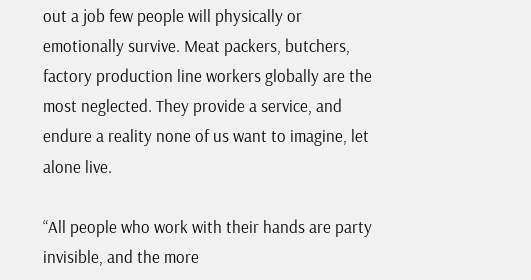out a job few people will physically or emotionally survive. Meat packers, butchers, factory production line workers globally are the most neglected. They provide a service, and endure a reality none of us want to imagine, let alone live.

“All people who work with their hands are party invisible, and the more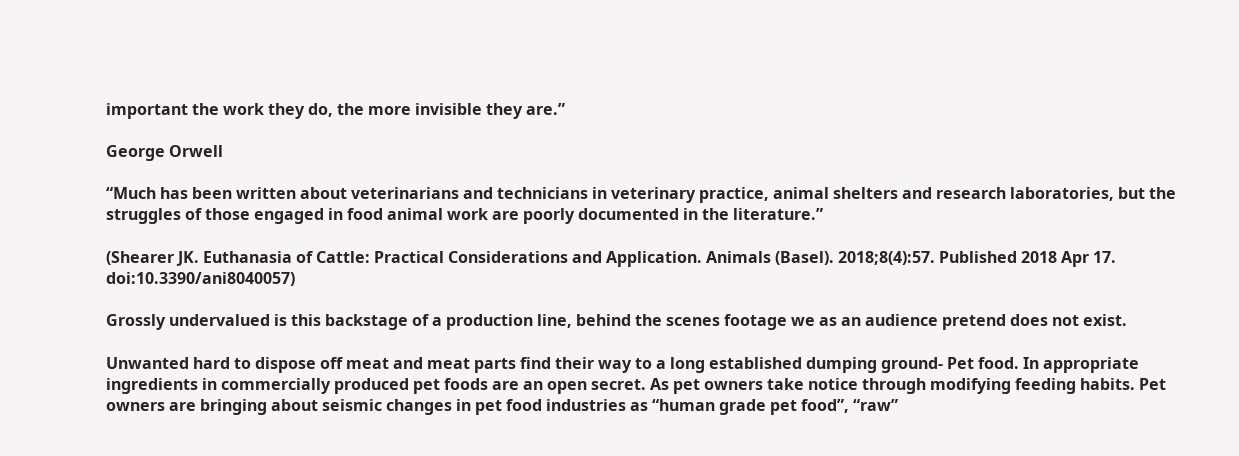important the work they do, the more invisible they are.”

George Orwell

“Much has been written about veterinarians and technicians in veterinary practice, animal shelters and research laboratories, but the struggles of those engaged in food animal work are poorly documented in the literature.”

(Shearer JK. Euthanasia of Cattle: Practical Considerations and Application. Animals (Basel). 2018;8(4):57. Published 2018 Apr 17. doi:10.3390/ani8040057)

Grossly undervalued is this backstage of a production line, behind the scenes footage we as an audience pretend does not exist.

Unwanted hard to dispose off meat and meat parts find their way to a long established dumping ground- Pet food. In appropriate ingredients in commercially produced pet foods are an open secret. As pet owners take notice through modifying feeding habits. Pet owners are bringing about seismic changes in pet food industries as “human grade pet food”, “raw”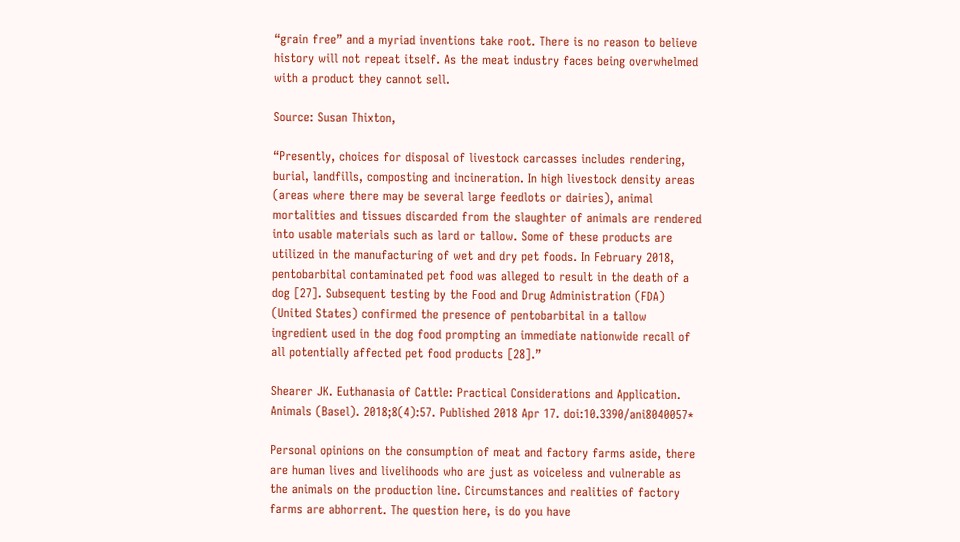“grain free” and a myriad inventions take root. There is no reason to believe history will not repeat itself. As the meat industry faces being overwhelmed with a product they cannot sell.

Source: Susan Thixton,

“Presently, choices for disposal of livestock carcasses includes rendering, burial, landfills, composting and incineration. In high livestock density areas (areas where there may be several large feedlots or dairies), animal mortalities and tissues discarded from the slaughter of animals are rendered into usable materials such as lard or tallow. Some of these products are utilized in the manufacturing of wet and dry pet foods. In February 2018, pentobarbital contaminated pet food was alleged to result in the death of a dog [27]. Subsequent testing by the Food and Drug Administration (FDA) (United States) confirmed the presence of pentobarbital in a tallow ingredient used in the dog food prompting an immediate nationwide recall of all potentially affected pet food products [28].”

Shearer JK. Euthanasia of Cattle: Practical Considerations and Application. Animals (Basel). 2018;8(4):57. Published 2018 Apr 17. doi:10.3390/ani8040057*

Personal opinions on the consumption of meat and factory farms aside, there are human lives and livelihoods who are just as voiceless and vulnerable as the animals on the production line. Circumstances and realities of factory farms are abhorrent. The question here, is do you have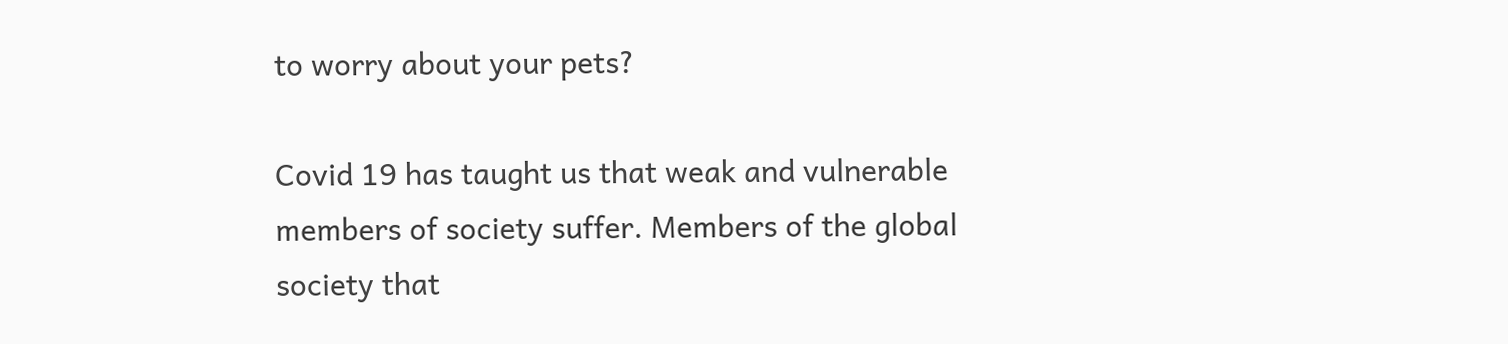to worry about your pets?

Covid 19 has taught us that weak and vulnerable members of society suffer. Members of the global society that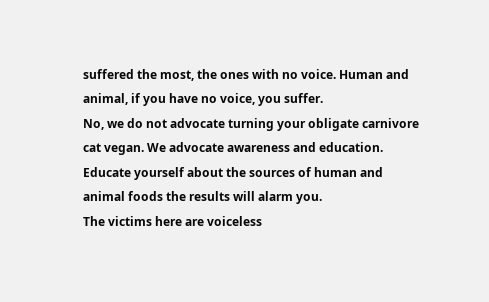suffered the most, the ones with no voice. Human and animal, if you have no voice, you suffer.
No, we do not advocate turning your obligate carnivore cat vegan. We advocate awareness and education. Educate yourself about the sources of human and animal foods the results will alarm you.
The victims here are voiceless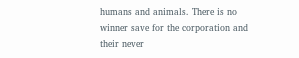humans and animals. There is no winner save for the corporation and their never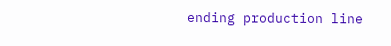ending production line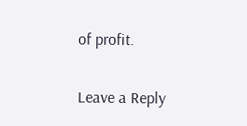of profit.


Leave a Reply